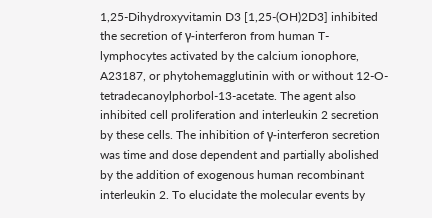1,25-Dihydroxyvitamin D3 [1,25-(OH)2D3] inhibited the secretion of γ-interferon from human T-lymphocytes activated by the calcium ionophore, A23187, or phytohemagglutinin with or without 12-O-tetradecanoylphorbol-13-acetate. The agent also inhibited cell proliferation and interleukin 2 secretion by these cells. The inhibition of γ-interferon secretion was time and dose dependent and partially abolished by the addition of exogenous human recombinant interleukin 2. To elucidate the molecular events by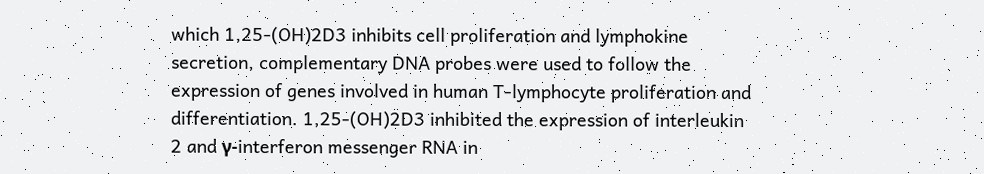which 1,25-(OH)2D3 inhibits cell proliferation and lymphokine secretion, complementary DNA probes were used to follow the expression of genes involved in human T-lymphocyte proliferation and differentiation. 1,25-(OH)2D3 inhibited the expression of interleukin 2 and γ-interferon messenger RNA in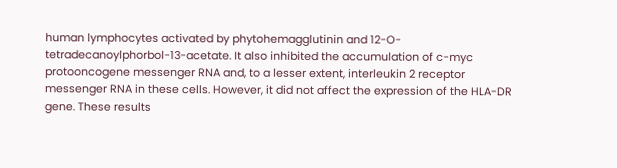human lymphocytes activated by phytohemagglutinin and 12-O-tetradecanoylphorbol-13-acetate. It also inhibited the accumulation of c-myc protooncogene messenger RNA and, to a lesser extent, interleukin 2 receptor messenger RNA in these cells. However, it did not affect the expression of the HLA-DR gene. These results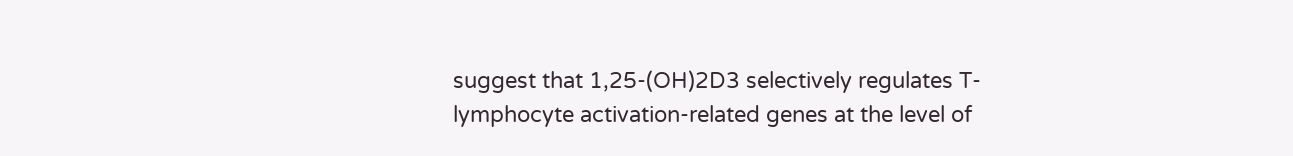suggest that 1,25-(OH)2D3 selectively regulates T-lymphocyte activation-related genes at the level of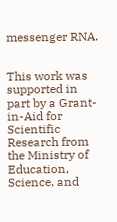messenger RNA.


This work was supported in part by a Grant-in-Aid for Scientific Research from the Ministry of Education, Science, and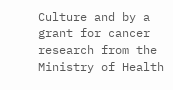Culture and by a grant for cancer research from the Ministry of Health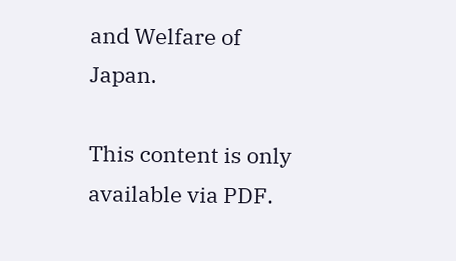and Welfare of Japan.

This content is only available via PDF.